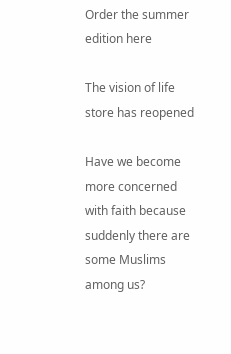Order the summer edition here

The vision of life store has reopened

Have we become more concerned with faith because suddenly there are some Muslims among us?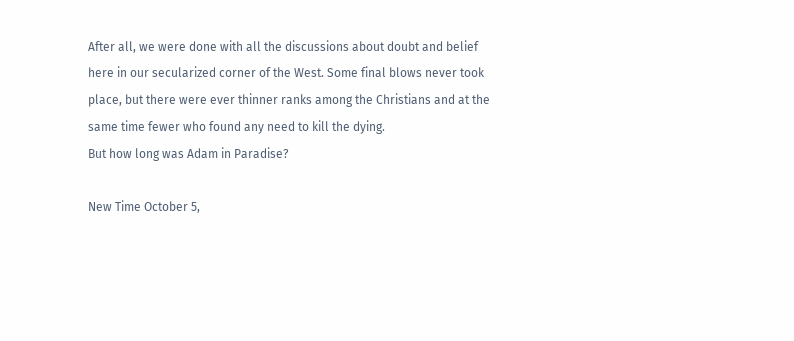After all, we were done with all the discussions about doubt and belief here in our secularized corner of the West. Some final blows never took place, but there were ever thinner ranks among the Christians and at the same time fewer who found any need to kill the dying.
But how long was Adam in Paradise?

New Time October 5,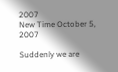2007
New Time October 5, 2007

Suddenly we are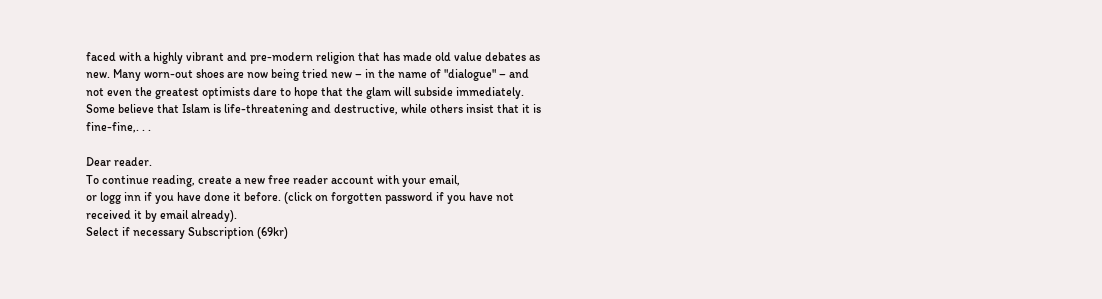faced with a highly vibrant and pre-modern religion that has made old value debates as new. Many worn-out shoes are now being tried new – in the name of "dialogue" – and not even the greatest optimists dare to hope that the glam will subside immediately. Some believe that Islam is life-threatening and destructive, while others insist that it is fine-fine,. . .

Dear reader.
To continue reading, create a new free reader account with your email,
or logg inn if you have done it before. (click on forgotten password if you have not received it by email already).
Select if necessary Subscription (69kr)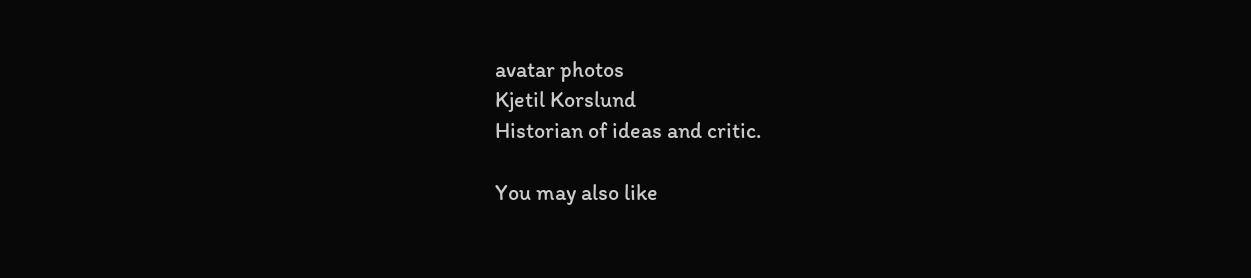avatar photos
Kjetil Korslund
Historian of ideas and critic.

You may also like